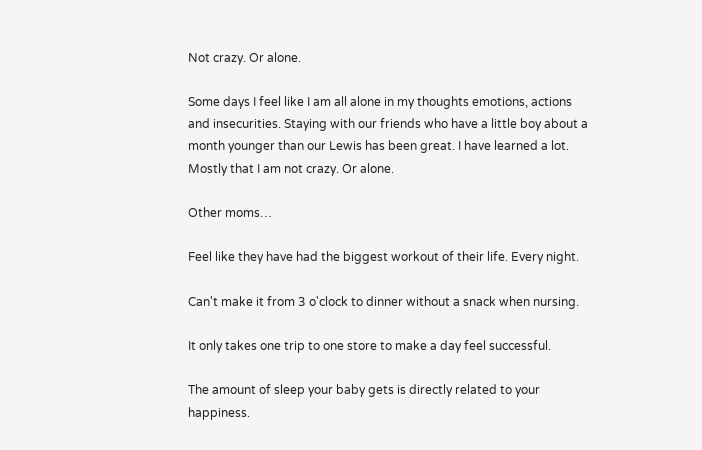Not crazy. Or alone.

Some days I feel like I am all alone in my thoughts emotions, actions and insecurities. Staying with our friends who have a little boy about a month younger than our Lewis has been great. I have learned a lot. Mostly that I am not crazy. Or alone.

Other moms…

Feel like they have had the biggest workout of their life. Every night.

Can't make it from 3 o'clock to dinner without a snack when nursing.

It only takes one trip to one store to make a day feel successful.

The amount of sleep your baby gets is directly related to your happiness.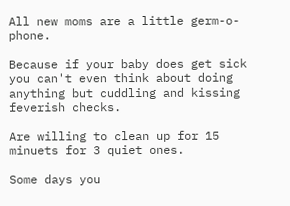All new moms are a little germ-o-phone.

Because if your baby does get sick you can't even think about doing anything but cuddling and kissing feverish checks.

Are willing to clean up for 15 minuets for 3 quiet ones.

Some days you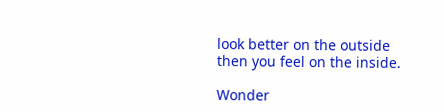look better on the outside then you feel on the inside.

Wonder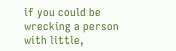if you could be wrecking a person with little,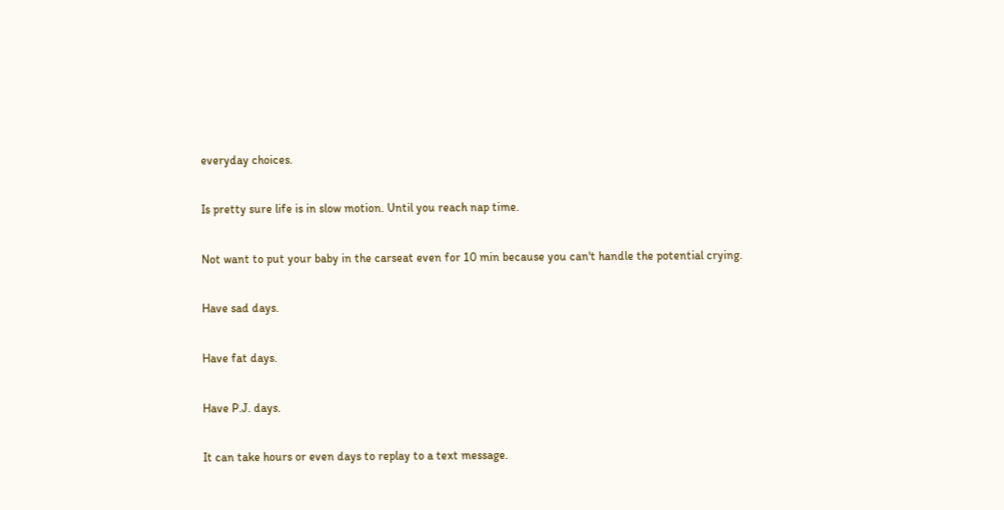everyday choices.

Is pretty sure life is in slow motion. Until you reach nap time.

Not want to put your baby in the carseat even for 10 min because you can't handle the potential crying.

Have sad days.

Have fat days.

Have P.J. days.

It can take hours or even days to replay to a text message.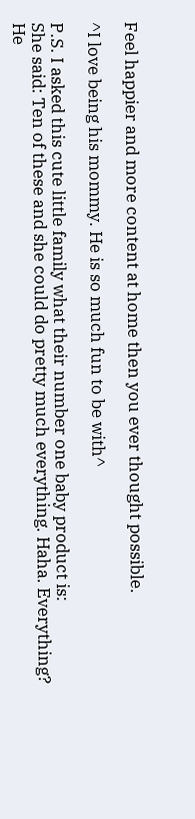Feel happier and more content at home then you ever thought possible.

^I love being his mommy. He is so much fun to be with^

P.S. I asked this cute little family what their number one baby product is:
She said: Ten of these and she could do pretty much everything. Haha. Everything?
He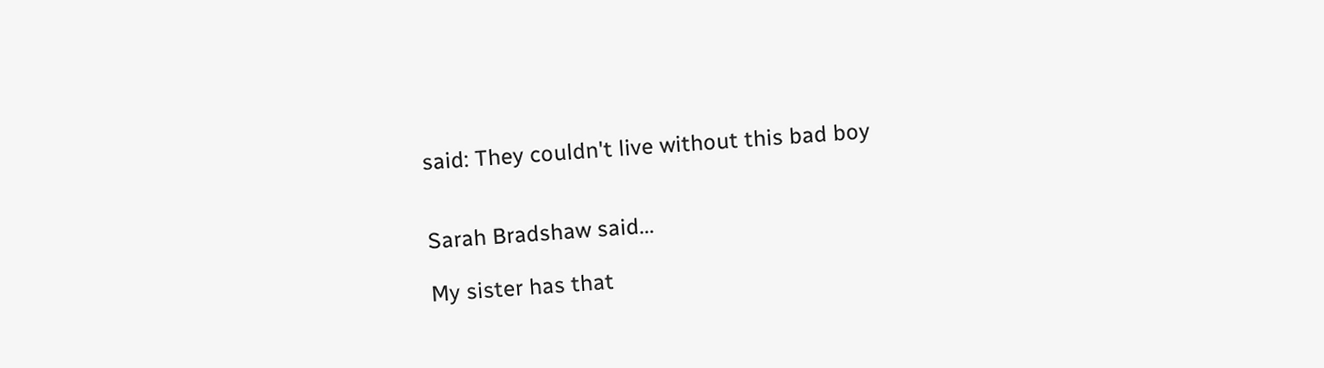said: They couldn't live without this bad boy


Sarah Bradshaw said...

My sister has that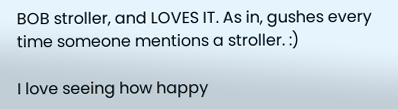BOB stroller, and LOVES IT. As in, gushes every time someone mentions a stroller. :)

I love seeing how happy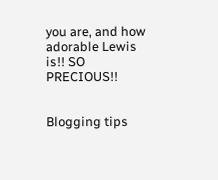you are, and how adorable Lewis is!! SO PRECIOUS!!


Blogging tips